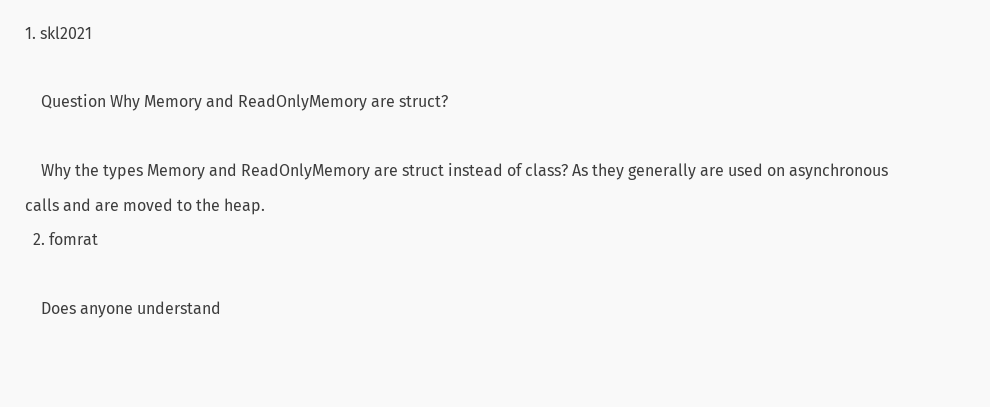1. skl2021

    Question Why Memory and ReadOnlyMemory are struct?

    Why the types Memory and ReadOnlyMemory are struct instead of class? As they generally are used on asynchronous calls and are moved to the heap.
  2. fomrat

    Does anyone understand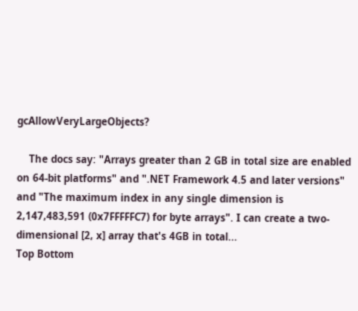gcAllowVeryLargeObjects?

    The docs say: "Arrays greater than 2 GB in total size are enabled on 64-bit platforms" and ".NET Framework 4.5 and later versions" and "The maximum index in any single dimension is 2,147,483,591 (0x7FFFFFC7) for byte arrays". I can create a two-dimensional [2, x] array that's 4GB in total...
Top Bottom